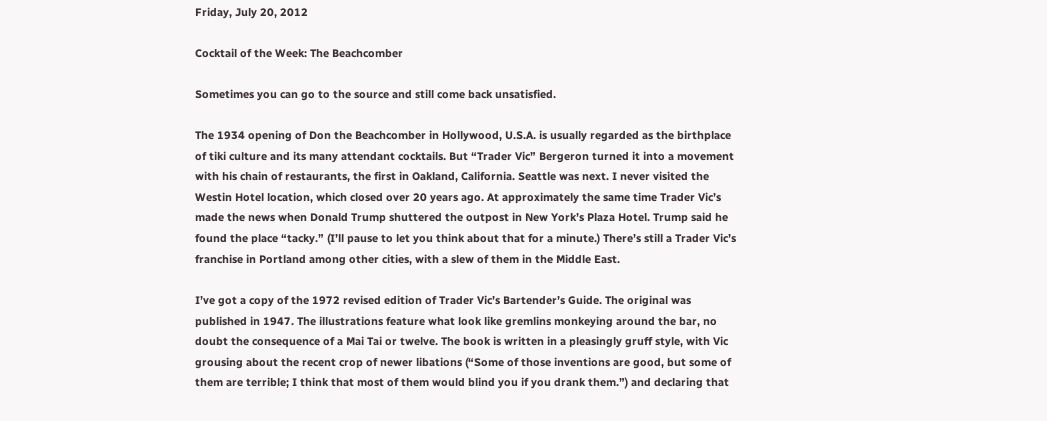Friday, July 20, 2012

Cocktail of the Week: The Beachcomber

Sometimes you can go to the source and still come back unsatisfied.

The 1934 opening of Don the Beachcomber in Hollywood, U.S.A. is usually regarded as the birthplace of tiki culture and its many attendant cocktails. But “Trader Vic” Bergeron turned it into a movement with his chain of restaurants, the first in Oakland, California. Seattle was next. I never visited the Westin Hotel location, which closed over 20 years ago. At approximately the same time Trader Vic’s made the news when Donald Trump shuttered the outpost in New York’s Plaza Hotel. Trump said he found the place “tacky.” (I’ll pause to let you think about that for a minute.) There’s still a Trader Vic’s franchise in Portland among other cities, with a slew of them in the Middle East.

I’ve got a copy of the 1972 revised edition of Trader Vic’s Bartender’s Guide. The original was published in 1947. The illustrations feature what look like gremlins monkeying around the bar, no doubt the consequence of a Mai Tai or twelve. The book is written in a pleasingly gruff style, with Vic grousing about the recent crop of newer libations (“Some of those inventions are good, but some of them are terrible; I think that most of them would blind you if you drank them.”) and declaring that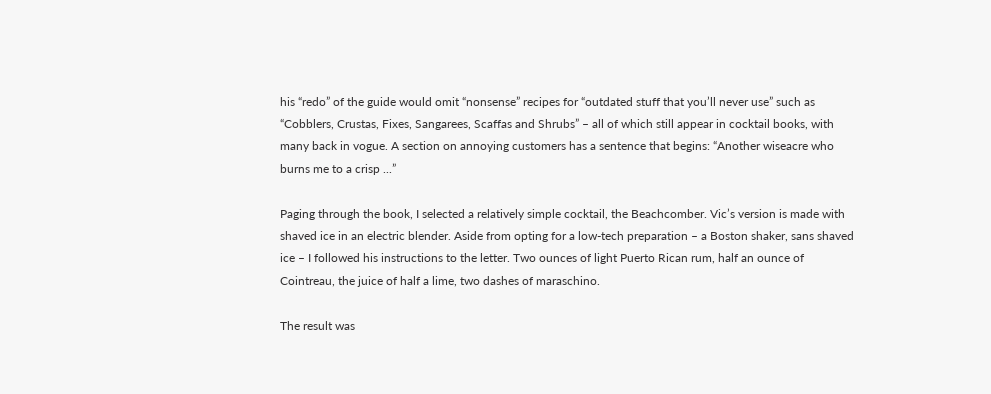his “redo” of the guide would omit “nonsense” recipes for “outdated stuff that you’ll never use” such as “Cobblers, Crustas, Fixes, Sangarees, Scaffas and Shrubs” – all of which still appear in cocktail books, with many back in vogue. A section on annoying customers has a sentence that begins: “Another wiseacre who burns me to a crisp ...”

Paging through the book, I selected a relatively simple cocktail, the Beachcomber. Vic’s version is made with shaved ice in an electric blender. Aside from opting for a low-tech preparation – a Boston shaker, sans shaved ice – I followed his instructions to the letter. Two ounces of light Puerto Rican rum, half an ounce of Cointreau, the juice of half a lime, two dashes of maraschino.

The result was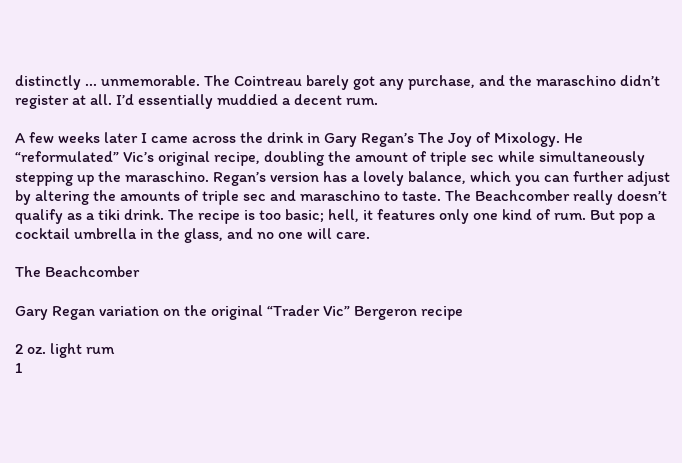distinctly ... unmemorable. The Cointreau barely got any purchase, and the maraschino didn’t register at all. I’d essentially muddied a decent rum.

A few weeks later I came across the drink in Gary Regan’s The Joy of Mixology. He “reformulated” Vic’s original recipe, doubling the amount of triple sec while simultaneously stepping up the maraschino. Regan’s version has a lovely balance, which you can further adjust by altering the amounts of triple sec and maraschino to taste. The Beachcomber really doesn’t qualify as a tiki drink. The recipe is too basic; hell, it features only one kind of rum. But pop a cocktail umbrella in the glass, and no one will care.

The Beachcomber

Gary Regan variation on the original “Trader Vic” Bergeron recipe

2 oz. light rum
1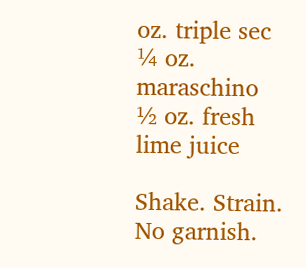oz. triple sec
¼ oz. maraschino
½ oz. fresh lime juice

Shake. Strain. No garnish.